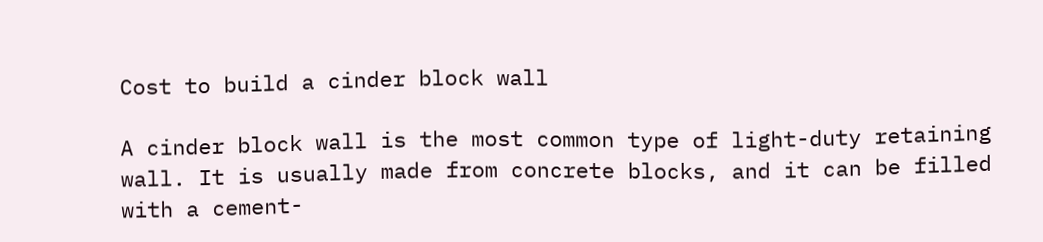Cost to build a cinder block wall

A cinder block wall is the most common type of light-duty retaining wall. It is usually made from concrete blocks, and it can be filled with a cement-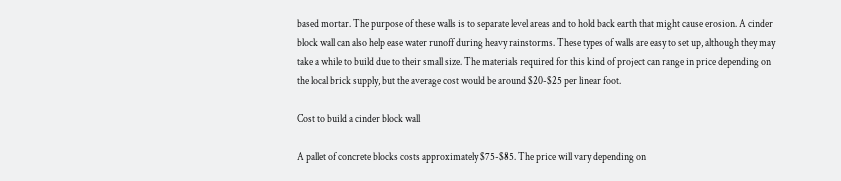based mortar. The purpose of these walls is to separate level areas and to hold back earth that might cause erosion. A cinder block wall can also help ease water runoff during heavy rainstorms. These types of walls are easy to set up, although they may take a while to build due to their small size. The materials required for this kind of project can range in price depending on the local brick supply, but the average cost would be around $20-$25 per linear foot.

Cost to build a cinder block wall

A pallet of concrete blocks costs approximately $75-$85. The price will vary depending on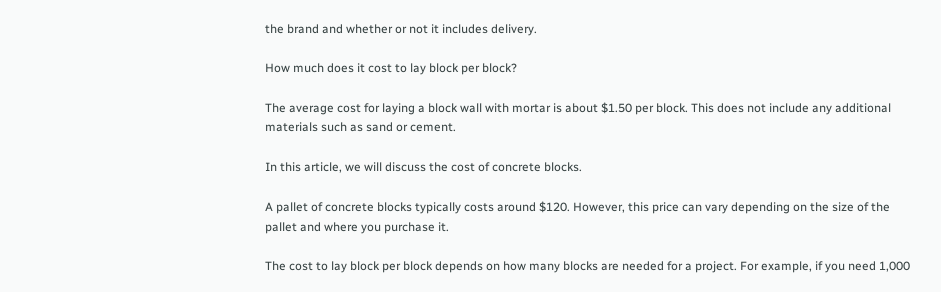the brand and whether or not it includes delivery.

How much does it cost to lay block per block?

The average cost for laying a block wall with mortar is about $1.50 per block. This does not include any additional materials such as sand or cement.

In this article, we will discuss the cost of concrete blocks.

A pallet of concrete blocks typically costs around $120. However, this price can vary depending on the size of the pallet and where you purchase it.

The cost to lay block per block depends on how many blocks are needed for a project. For example, if you need 1,000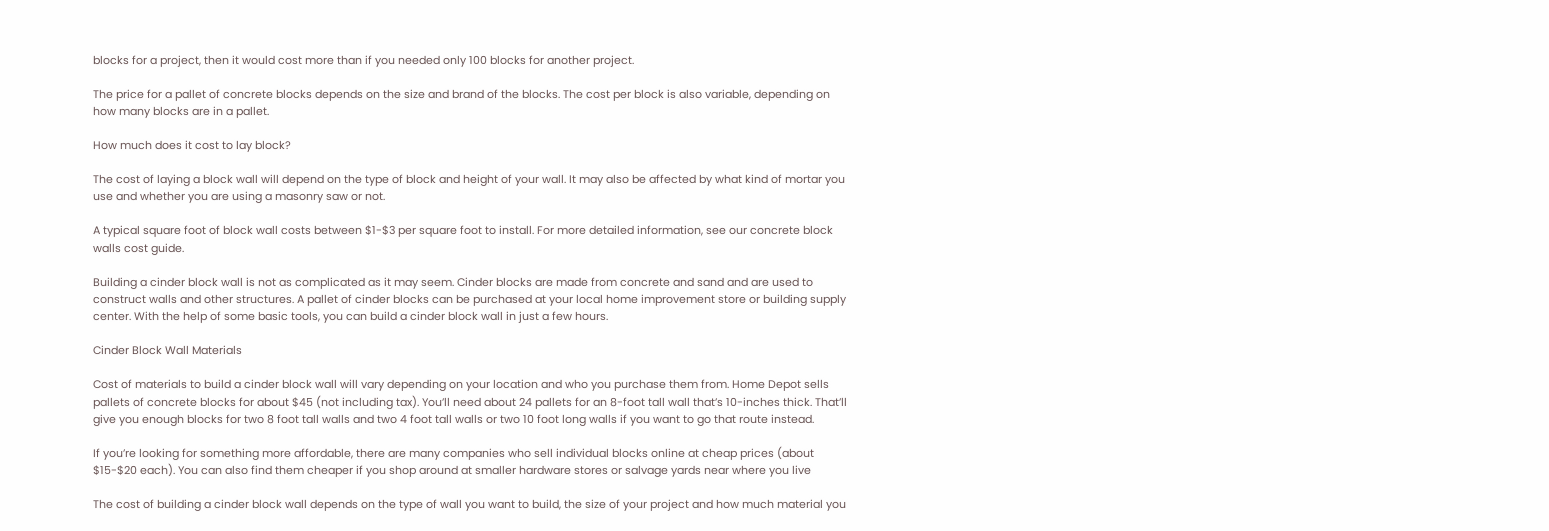blocks for a project, then it would cost more than if you needed only 100 blocks for another project.

The price for a pallet of concrete blocks depends on the size and brand of the blocks. The cost per block is also variable, depending on how many blocks are in a pallet.

How much does it cost to lay block?

The cost of laying a block wall will depend on the type of block and height of your wall. It may also be affected by what kind of mortar you use and whether you are using a masonry saw or not.

A typical square foot of block wall costs between $1-$3 per square foot to install. For more detailed information, see our concrete block walls cost guide.

Building a cinder block wall is not as complicated as it may seem. Cinder blocks are made from concrete and sand and are used to construct walls and other structures. A pallet of cinder blocks can be purchased at your local home improvement store or building supply center. With the help of some basic tools, you can build a cinder block wall in just a few hours.

Cinder Block Wall Materials

Cost of materials to build a cinder block wall will vary depending on your location and who you purchase them from. Home Depot sells pallets of concrete blocks for about $45 (not including tax). You’ll need about 24 pallets for an 8-foot tall wall that’s 10-inches thick. That’ll give you enough blocks for two 8 foot tall walls and two 4 foot tall walls or two 10 foot long walls if you want to go that route instead.

If you’re looking for something more affordable, there are many companies who sell individual blocks online at cheap prices (about $15-$20 each). You can also find them cheaper if you shop around at smaller hardware stores or salvage yards near where you live

The cost of building a cinder block wall depends on the type of wall you want to build, the size of your project and how much material you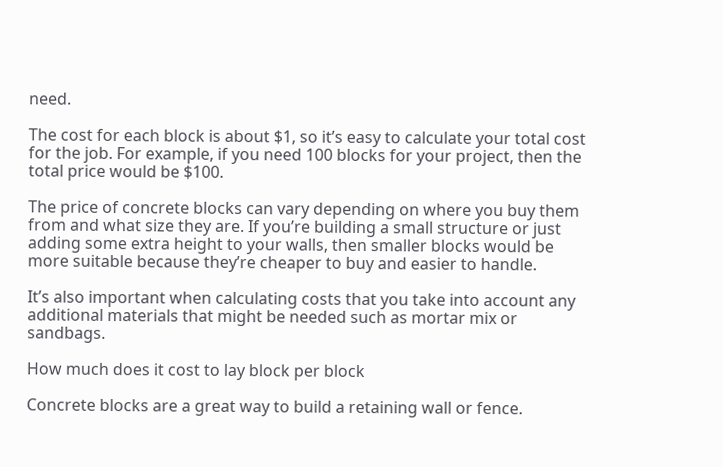need.

The cost for each block is about $1, so it’s easy to calculate your total cost for the job. For example, if you need 100 blocks for your project, then the total price would be $100.

The price of concrete blocks can vary depending on where you buy them from and what size they are. If you’re building a small structure or just adding some extra height to your walls, then smaller blocks would be more suitable because they’re cheaper to buy and easier to handle.

It’s also important when calculating costs that you take into account any additional materials that might be needed such as mortar mix or sandbags.

How much does it cost to lay block per block

Concrete blocks are a great way to build a retaining wall or fence.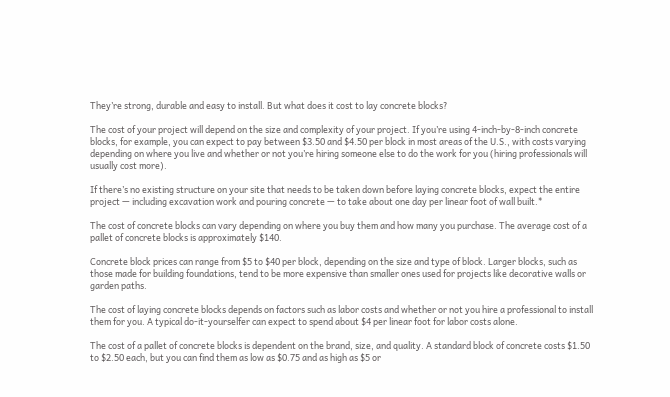They’re strong, durable and easy to install. But what does it cost to lay concrete blocks?

The cost of your project will depend on the size and complexity of your project. If you’re using 4-inch-by-8-inch concrete blocks, for example, you can expect to pay between $3.50 and $4.50 per block in most areas of the U.S., with costs varying depending on where you live and whether or not you’re hiring someone else to do the work for you (hiring professionals will usually cost more).

If there’s no existing structure on your site that needs to be taken down before laying concrete blocks, expect the entire project — including excavation work and pouring concrete — to take about one day per linear foot of wall built.*

The cost of concrete blocks can vary depending on where you buy them and how many you purchase. The average cost of a pallet of concrete blocks is approximately $140.

Concrete block prices can range from $5 to $40 per block, depending on the size and type of block. Larger blocks, such as those made for building foundations, tend to be more expensive than smaller ones used for projects like decorative walls or garden paths.

The cost of laying concrete blocks depends on factors such as labor costs and whether or not you hire a professional to install them for you. A typical do-it-yourselfer can expect to spend about $4 per linear foot for labor costs alone.

The cost of a pallet of concrete blocks is dependent on the brand, size, and quality. A standard block of concrete costs $1.50 to $2.50 each, but you can find them as low as $0.75 and as high as $5 or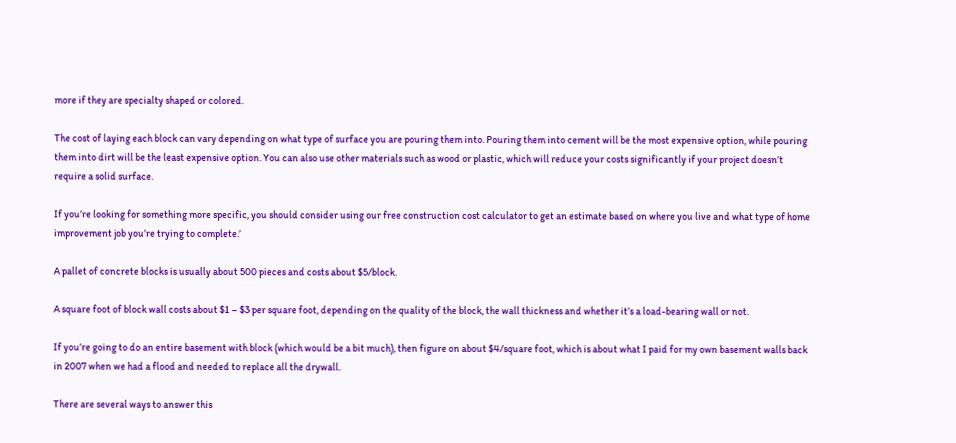more if they are specialty shaped or colored.

The cost of laying each block can vary depending on what type of surface you are pouring them into. Pouring them into cement will be the most expensive option, while pouring them into dirt will be the least expensive option. You can also use other materials such as wood or plastic, which will reduce your costs significantly if your project doesn’t require a solid surface.

If you’re looking for something more specific, you should consider using our free construction cost calculator to get an estimate based on where you live and what type of home improvement job you’re trying to complete.’

A pallet of concrete blocks is usually about 500 pieces and costs about $5/block.

A square foot of block wall costs about $1 – $3 per square foot, depending on the quality of the block, the wall thickness and whether it’s a load-bearing wall or not.

If you’re going to do an entire basement with block (which would be a bit much), then figure on about $4/square foot, which is about what I paid for my own basement walls back in 2007 when we had a flood and needed to replace all the drywall.

There are several ways to answer this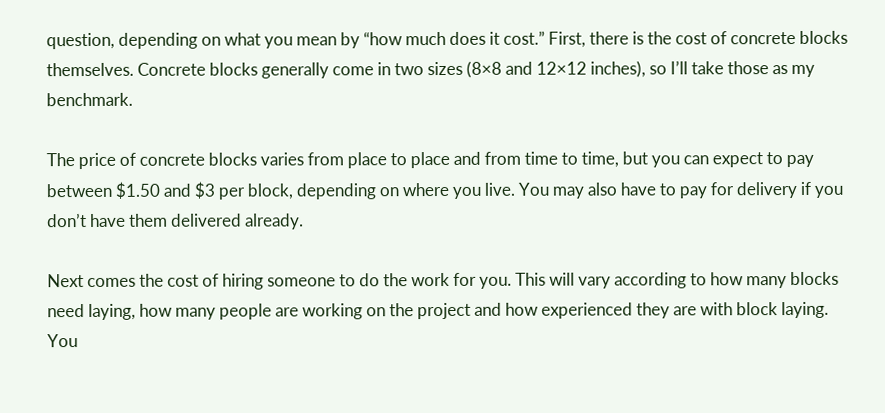question, depending on what you mean by “how much does it cost.” First, there is the cost of concrete blocks themselves. Concrete blocks generally come in two sizes (8×8 and 12×12 inches), so I’ll take those as my benchmark.

The price of concrete blocks varies from place to place and from time to time, but you can expect to pay between $1.50 and $3 per block, depending on where you live. You may also have to pay for delivery if you don’t have them delivered already.

Next comes the cost of hiring someone to do the work for you. This will vary according to how many blocks need laying, how many people are working on the project and how experienced they are with block laying. You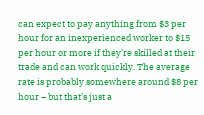can expect to pay anything from $3 per hour for an inexperienced worker to $15 per hour or more if they’re skilled at their trade and can work quickly. The average rate is probably somewhere around $8 per hour – but that’s just a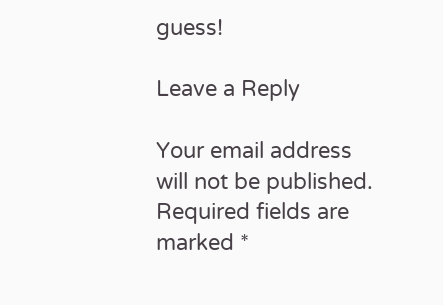guess!

Leave a Reply

Your email address will not be published. Required fields are marked *